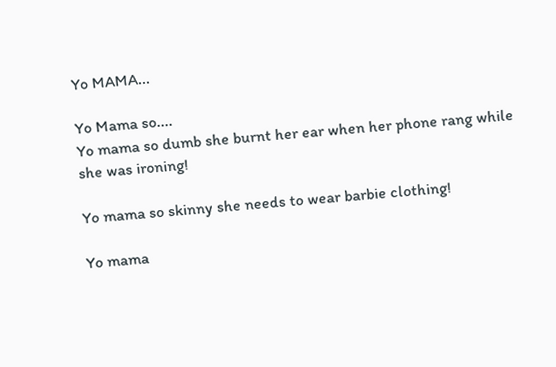Yo MAMA...

Yo Mama so....
Yo mama so dumb she burnt her ear when her phone rang while she was ironing!

Yo mama so skinny she needs to wear barbie clothing!

Yo mama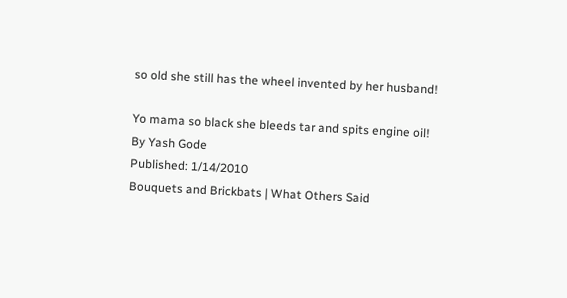so old she still has the wheel invented by her husband!

Yo mama so black she bleeds tar and spits engine oil!
By Yash Gode
Published: 1/14/2010
Bouquets and Brickbats | What Others Said